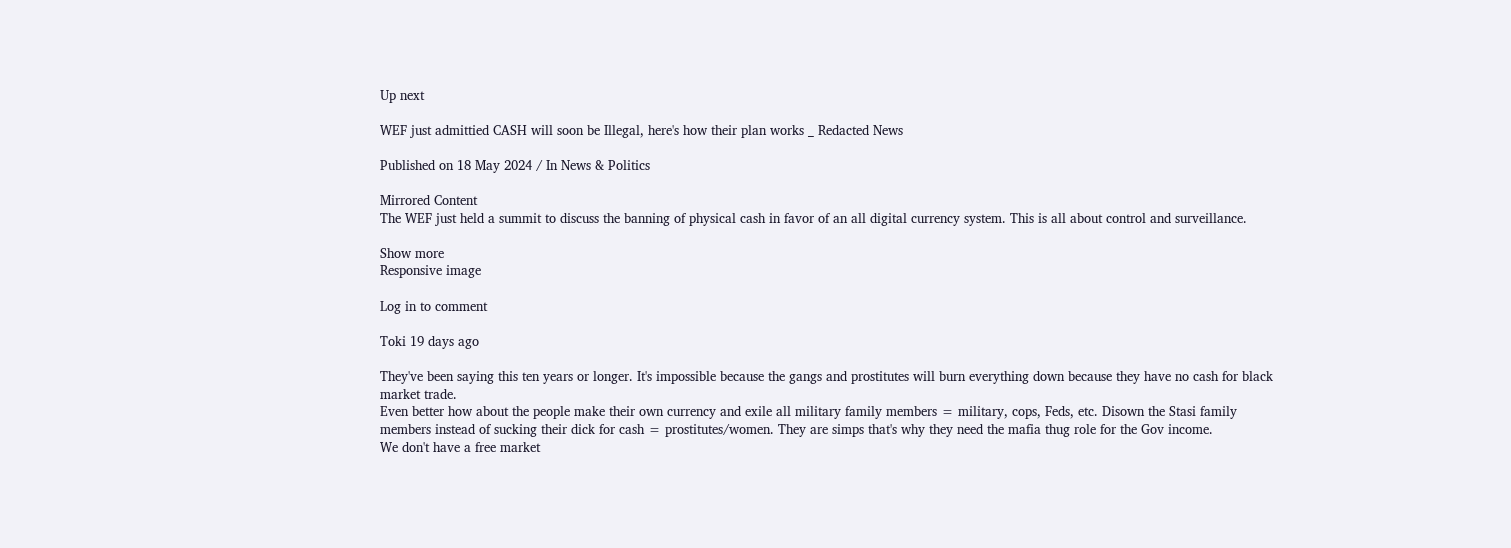Up next

WEF just admittied CASH will soon be Illegal, here's how their plan works _ Redacted News

Published on 18 May 2024 / In News & Politics

Mirrored Content
The WEF just held a summit to discuss the banning of physical cash in favor of an all digital currency system. This is all about control and surveillance.

Show more
Responsive image

Log in to comment

Toki 19 days ago

They've been saying this ten years or longer. It's impossible because the gangs and prostitutes will burn everything down because they have no cash for black market trade.
Even better how about the people make their own currency and exile all military family members = military, cops, Feds, etc. Disown the Stasi family members instead of sucking their dick for cash = prostitutes/women. They are simps that's why they need the mafia thug role for the Gov income.
We don't have a free market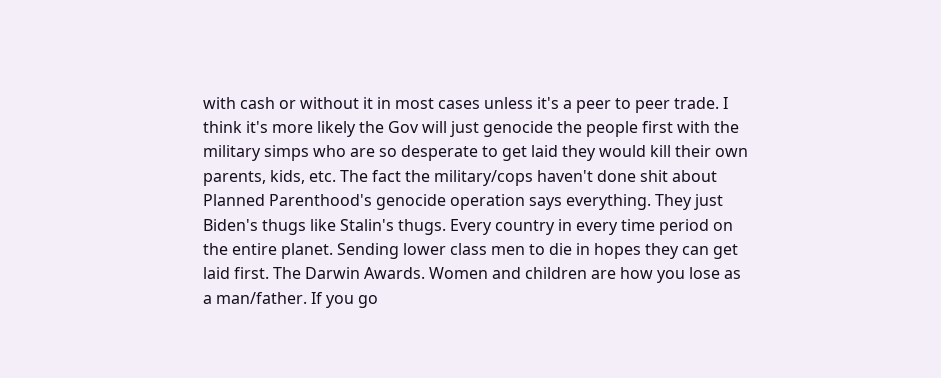with cash or without it in most cases unless it's a peer to peer trade. I think it's more likely the Gov will just genocide the people first with the military simps who are so desperate to get laid they would kill their own parents, kids, etc. The fact the military/cops haven't done shit about Planned Parenthood's genocide operation says everything. They just Biden's thugs like Stalin's thugs. Every country in every time period on the entire planet. Sending lower class men to die in hopes they can get laid first. The Darwin Awards. Women and children are how you lose as a man/father. If you go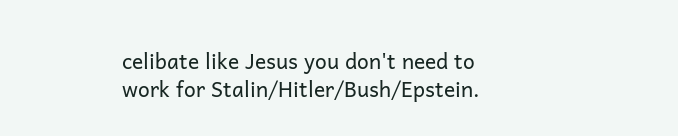celibate like Jesus you don't need to work for Stalin/Hitler/Bush/Epstein.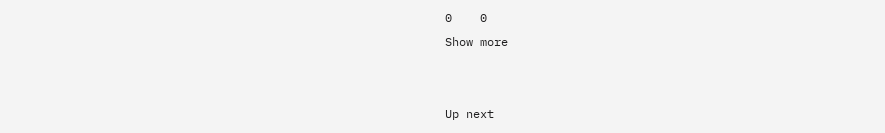0    0
Show more


Up next